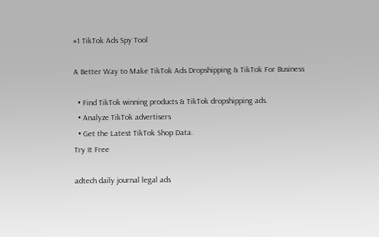#1 TikTok Ads Spy Tool

A Better Way to Make TikTok Ads Dropshipping & TikTok For Business

  • Find TikTok winning products & TikTok dropshipping ads.
  • Analyze TikTok advertisers
  • Get the Latest TikTok Shop Data.
Try It Free

adtech daily journal legal ads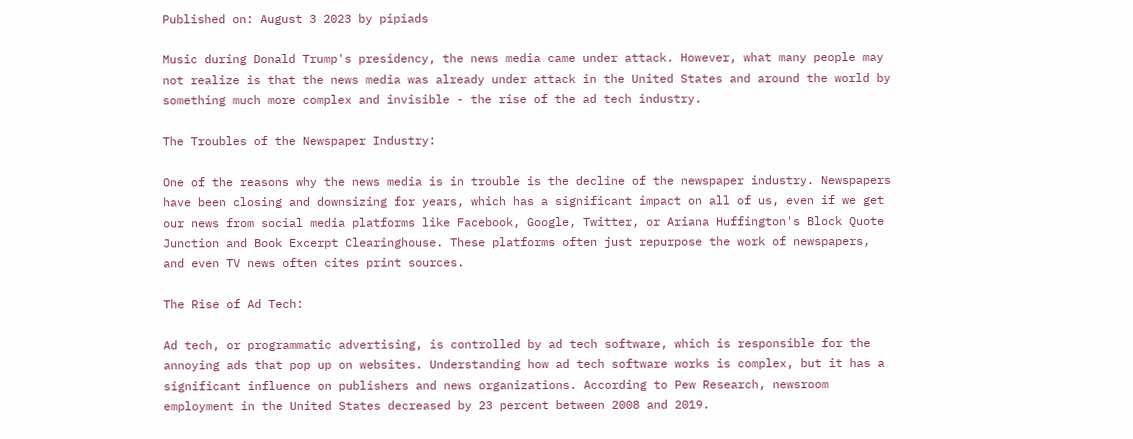Published on: August 3 2023 by pipiads

Music during Donald Trump's presidency, the news media came under attack. However, what many people may not realize is that the news media was already under attack in the United States and around the world by something much more complex and invisible - the rise of the ad tech industry.

The Troubles of the Newspaper Industry:

One of the reasons why the news media is in trouble is the decline of the newspaper industry. Newspapers have been closing and downsizing for years, which has a significant impact on all of us, even if we get our news from social media platforms like Facebook, Google, Twitter, or Ariana Huffington's Block Quote Junction and Book Excerpt Clearinghouse. These platforms often just repurpose the work of newspapers, and even TV news often cites print sources.

The Rise of Ad Tech:

Ad tech, or programmatic advertising, is controlled by ad tech software, which is responsible for the annoying ads that pop up on websites. Understanding how ad tech software works is complex, but it has a significant influence on publishers and news organizations. According to Pew Research, newsroom employment in the United States decreased by 23 percent between 2008 and 2019.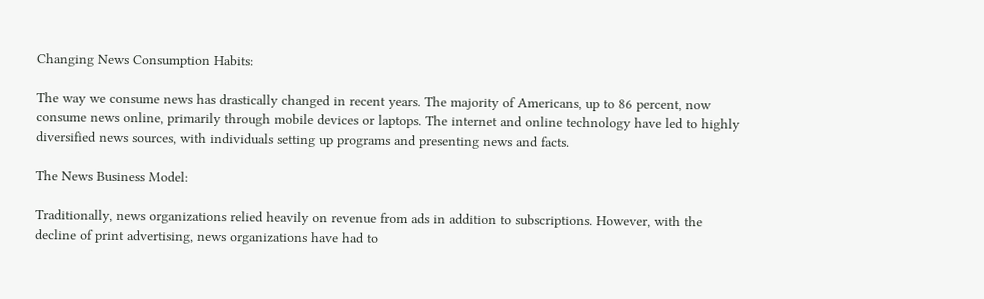Changing News Consumption Habits:

The way we consume news has drastically changed in recent years. The majority of Americans, up to 86 percent, now consume news online, primarily through mobile devices or laptops. The internet and online technology have led to highly diversified news sources, with individuals setting up programs and presenting news and facts.

The News Business Model:

Traditionally, news organizations relied heavily on revenue from ads in addition to subscriptions. However, with the decline of print advertising, news organizations have had to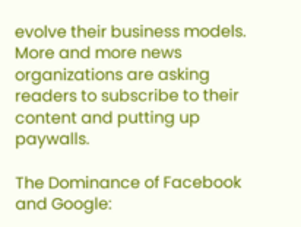evolve their business models. More and more news organizations are asking readers to subscribe to their content and putting up paywalls.

The Dominance of Facebook and Google: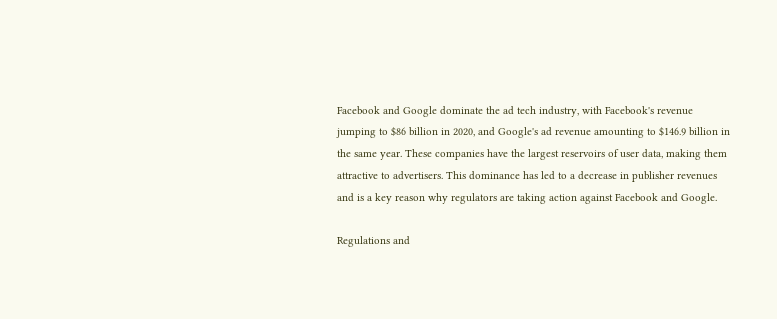Facebook and Google dominate the ad tech industry, with Facebook's revenue jumping to $86 billion in 2020, and Google's ad revenue amounting to $146.9 billion in the same year. These companies have the largest reservoirs of user data, making them attractive to advertisers. This dominance has led to a decrease in publisher revenues and is a key reason why regulators are taking action against Facebook and Google.

Regulations and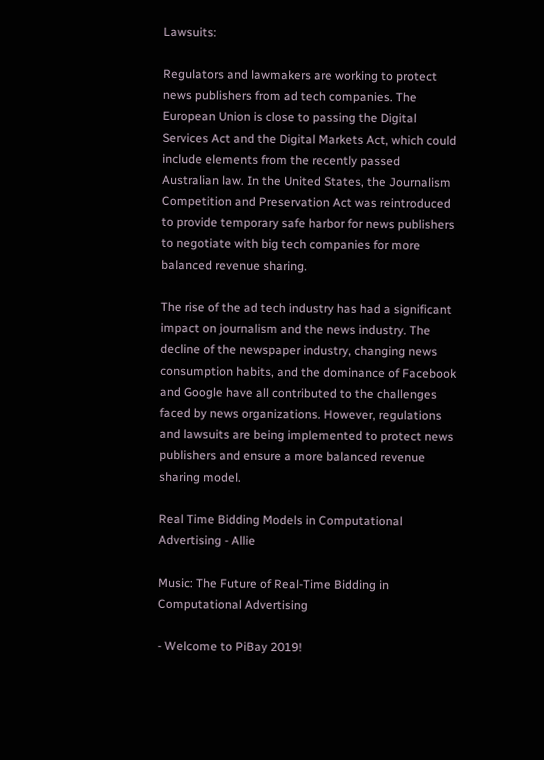Lawsuits:

Regulators and lawmakers are working to protect news publishers from ad tech companies. The European Union is close to passing the Digital Services Act and the Digital Markets Act, which could include elements from the recently passed Australian law. In the United States, the Journalism Competition and Preservation Act was reintroduced to provide temporary safe harbor for news publishers to negotiate with big tech companies for more balanced revenue sharing.

The rise of the ad tech industry has had a significant impact on journalism and the news industry. The decline of the newspaper industry, changing news consumption habits, and the dominance of Facebook and Google have all contributed to the challenges faced by news organizations. However, regulations and lawsuits are being implemented to protect news publishers and ensure a more balanced revenue sharing model.

Real Time Bidding Models in Computational Advertising - Allie

Music: The Future of Real-Time Bidding in Computational Advertising

- Welcome to PiBay 2019!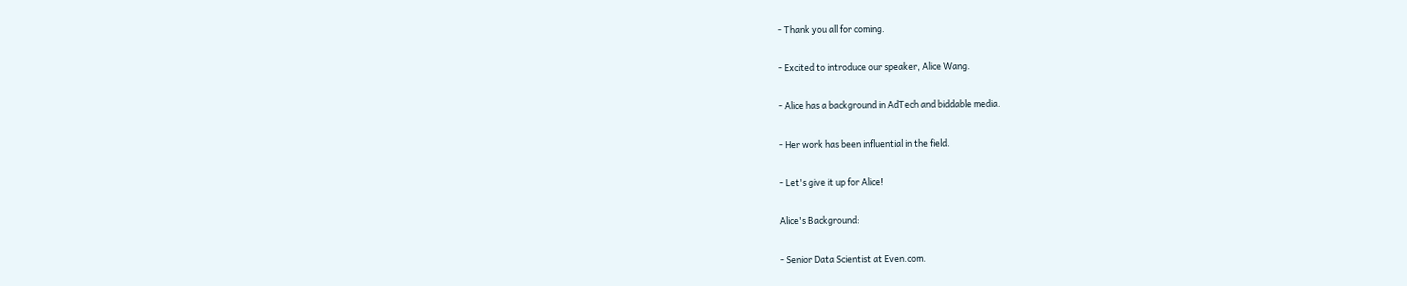- Thank you all for coming.

- Excited to introduce our speaker, Alice Wang.

- Alice has a background in AdTech and biddable media.

- Her work has been influential in the field.

- Let's give it up for Alice!

Alice's Background:

- Senior Data Scientist at Even.com.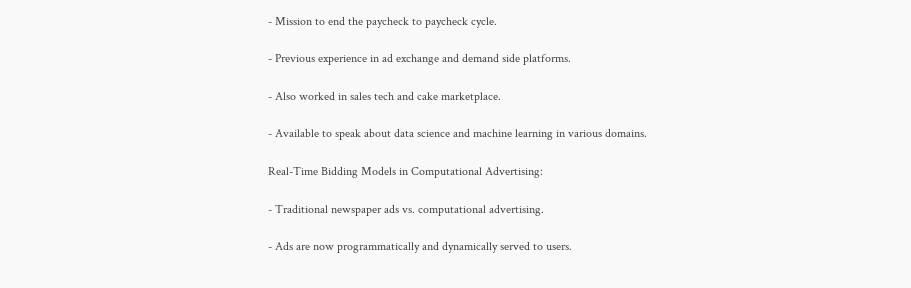- Mission to end the paycheck to paycheck cycle.

- Previous experience in ad exchange and demand side platforms.

- Also worked in sales tech and cake marketplace.

- Available to speak about data science and machine learning in various domains.

Real-Time Bidding Models in Computational Advertising:

- Traditional newspaper ads vs. computational advertising.

- Ads are now programmatically and dynamically served to users.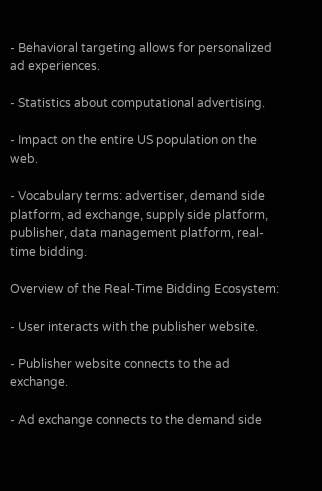- Behavioral targeting allows for personalized ad experiences.

- Statistics about computational advertising.

- Impact on the entire US population on the web.

- Vocabulary terms: advertiser, demand side platform, ad exchange, supply side platform, publisher, data management platform, real-time bidding.

Overview of the Real-Time Bidding Ecosystem:

- User interacts with the publisher website.

- Publisher website connects to the ad exchange.

- Ad exchange connects to the demand side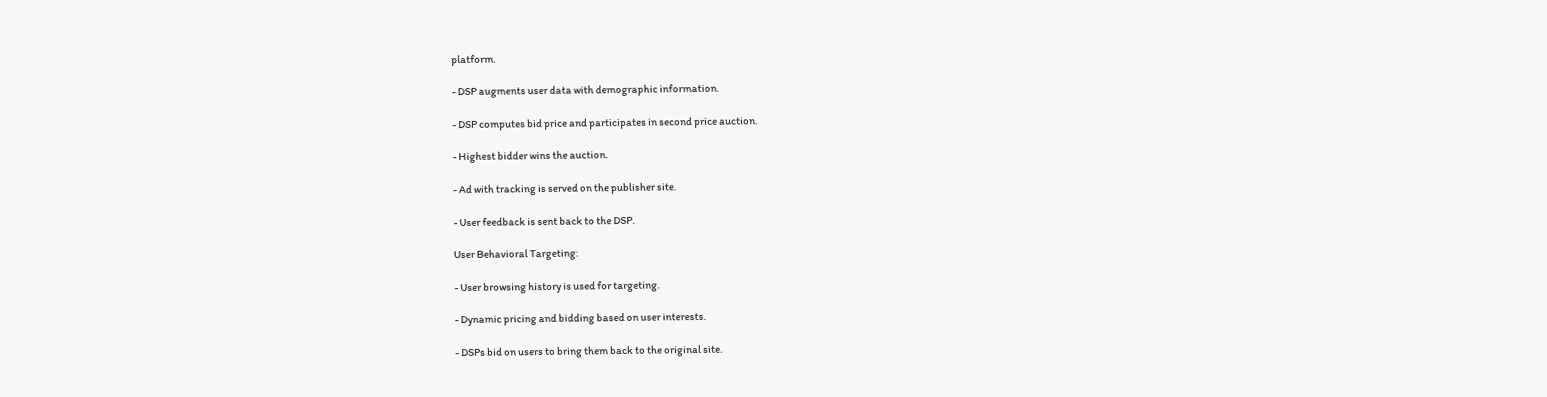platform.

- DSP augments user data with demographic information.

- DSP computes bid price and participates in second price auction.

- Highest bidder wins the auction.

- Ad with tracking is served on the publisher site.

- User feedback is sent back to the DSP.

User Behavioral Targeting:

- User browsing history is used for targeting.

- Dynamic pricing and bidding based on user interests.

- DSPs bid on users to bring them back to the original site.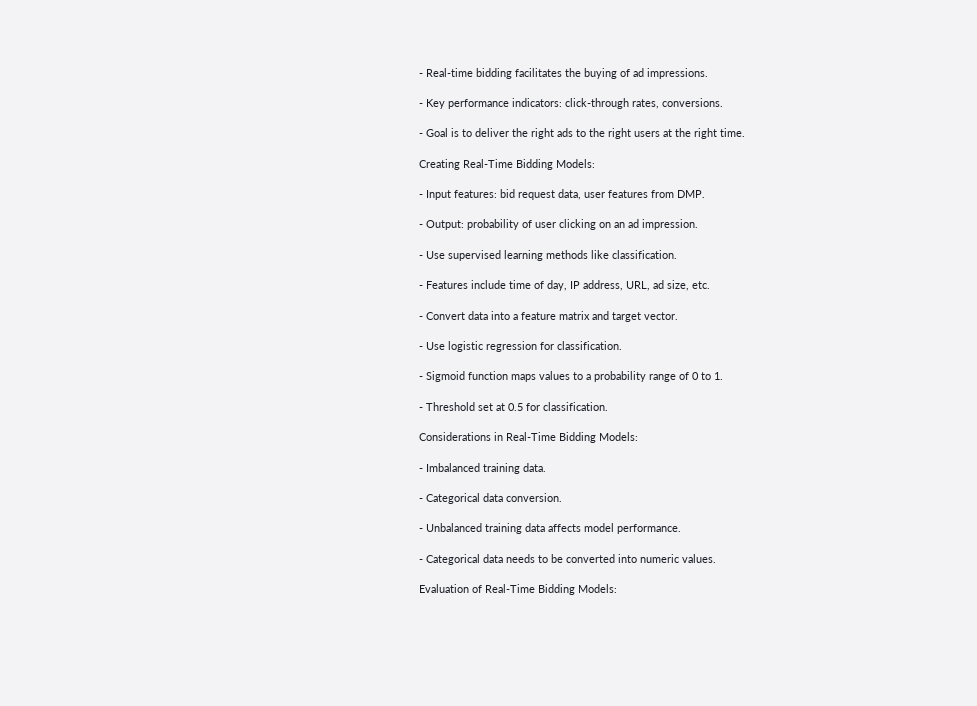- Real-time bidding facilitates the buying of ad impressions.

- Key performance indicators: click-through rates, conversions.

- Goal is to deliver the right ads to the right users at the right time.

Creating Real-Time Bidding Models:

- Input features: bid request data, user features from DMP.

- Output: probability of user clicking on an ad impression.

- Use supervised learning methods like classification.

- Features include time of day, IP address, URL, ad size, etc.

- Convert data into a feature matrix and target vector.

- Use logistic regression for classification.

- Sigmoid function maps values to a probability range of 0 to 1.

- Threshold set at 0.5 for classification.

Considerations in Real-Time Bidding Models:

- Imbalanced training data.

- Categorical data conversion.

- Unbalanced training data affects model performance.

- Categorical data needs to be converted into numeric values.

Evaluation of Real-Time Bidding Models: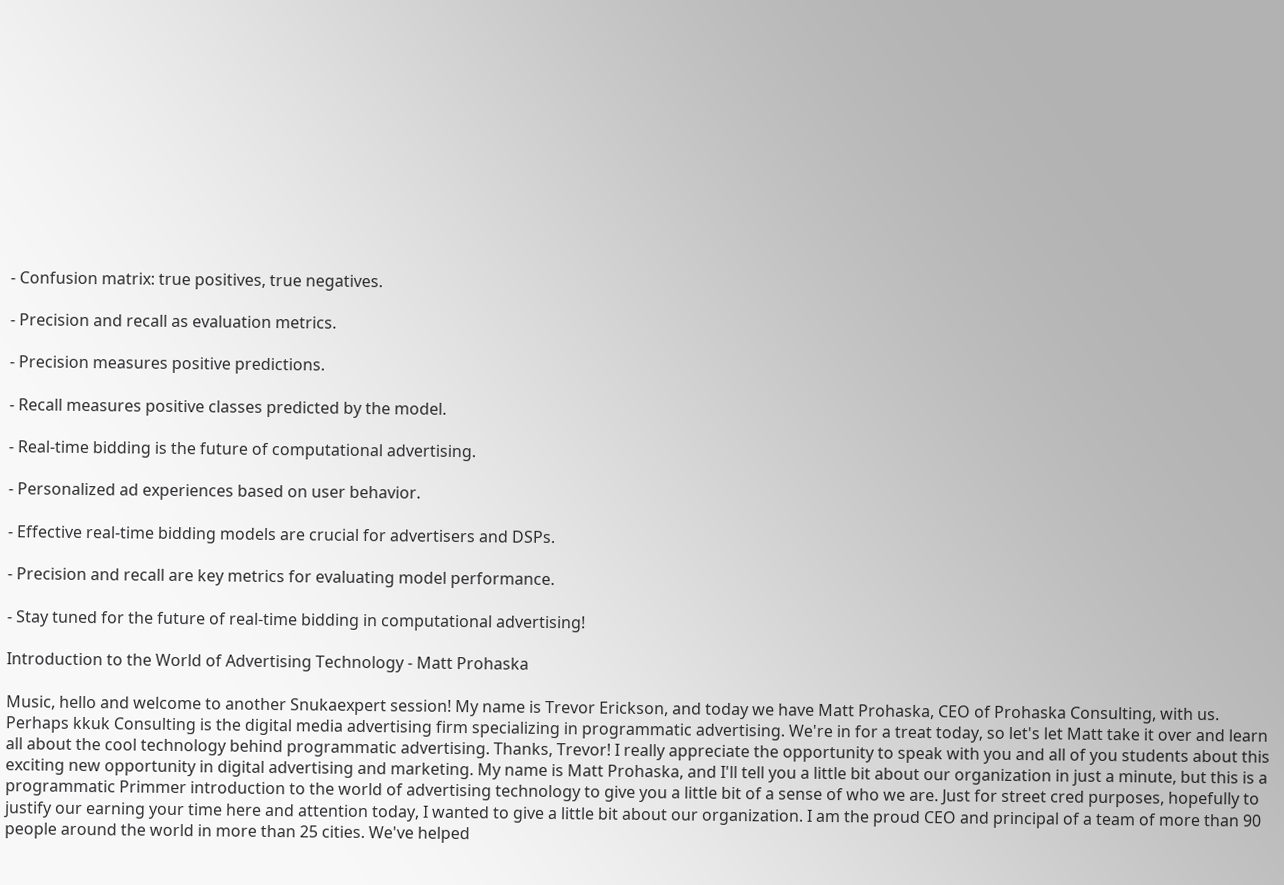- Confusion matrix: true positives, true negatives.

- Precision and recall as evaluation metrics.

- Precision measures positive predictions.

- Recall measures positive classes predicted by the model.

- Real-time bidding is the future of computational advertising.

- Personalized ad experiences based on user behavior.

- Effective real-time bidding models are crucial for advertisers and DSPs.

- Precision and recall are key metrics for evaluating model performance.

- Stay tuned for the future of real-time bidding in computational advertising!

Introduction to the World of Advertising Technology - Matt Prohaska

Music, hello and welcome to another Snukaexpert session! My name is Trevor Erickson, and today we have Matt Prohaska, CEO of Prohaska Consulting, with us. Perhaps kkuk Consulting is the digital media advertising firm specializing in programmatic advertising. We're in for a treat today, so let's let Matt take it over and learn all about the cool technology behind programmatic advertising. Thanks, Trevor! I really appreciate the opportunity to speak with you and all of you students about this exciting new opportunity in digital advertising and marketing. My name is Matt Prohaska, and I'll tell you a little bit about our organization in just a minute, but this is a programmatic Primmer introduction to the world of advertising technology to give you a little bit of a sense of who we are. Just for street cred purposes, hopefully to justify our earning your time here and attention today, I wanted to give a little bit about our organization. I am the proud CEO and principal of a team of more than 90 people around the world in more than 25 cities. We've helped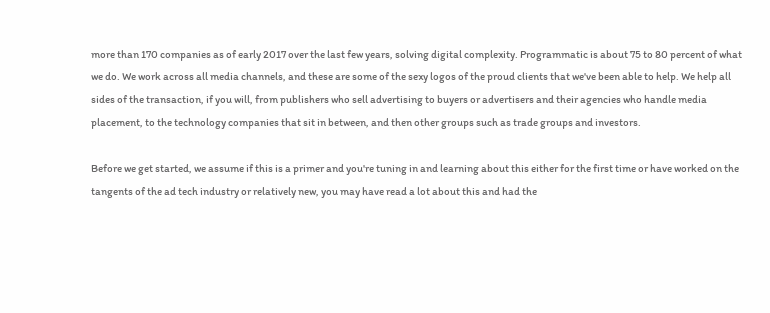more than 170 companies as of early 2017 over the last few years, solving digital complexity. Programmatic is about 75 to 80 percent of what we do. We work across all media channels, and these are some of the sexy logos of the proud clients that we've been able to help. We help all sides of the transaction, if you will, from publishers who sell advertising to buyers or advertisers and their agencies who handle media placement, to the technology companies that sit in between, and then other groups such as trade groups and investors.

Before we get started, we assume if this is a primer and you're tuning in and learning about this either for the first time or have worked on the tangents of the ad tech industry or relatively new, you may have read a lot about this and had the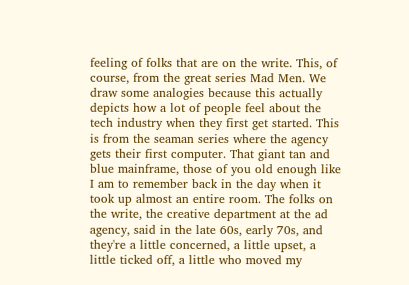feeling of folks that are on the write. This, of course, from the great series Mad Men. We draw some analogies because this actually depicts how a lot of people feel about the tech industry when they first get started. This is from the seaman series where the agency gets their first computer. That giant tan and blue mainframe, those of you old enough like I am to remember back in the day when it took up almost an entire room. The folks on the write, the creative department at the ad agency, said in the late 60s, early 70s, and they're a little concerned, a little upset, a little ticked off, a little who moved my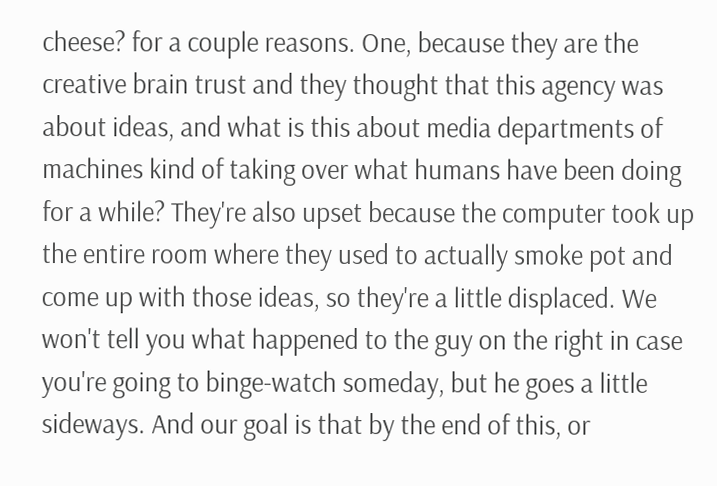cheese? for a couple reasons. One, because they are the creative brain trust and they thought that this agency was about ideas, and what is this about media departments of machines kind of taking over what humans have been doing for a while? They're also upset because the computer took up the entire room where they used to actually smoke pot and come up with those ideas, so they're a little displaced. We won't tell you what happened to the guy on the right in case you're going to binge-watch someday, but he goes a little sideways. And our goal is that by the end of this, or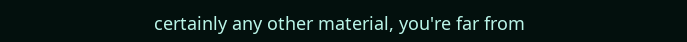certainly any other material, you're far from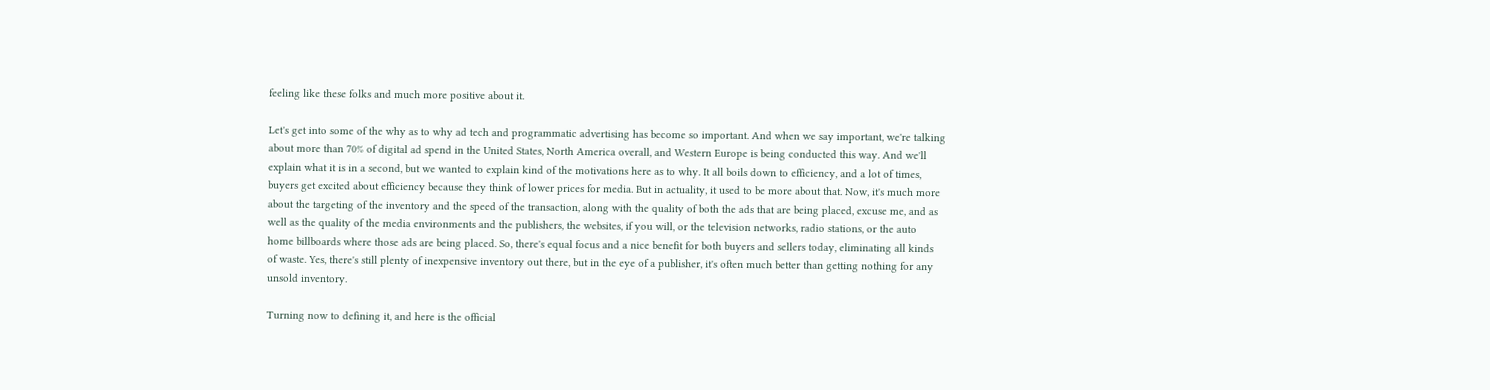feeling like these folks and much more positive about it.

Let's get into some of the why as to why ad tech and programmatic advertising has become so important. And when we say important, we're talking about more than 70% of digital ad spend in the United States, North America overall, and Western Europe is being conducted this way. And we'll explain what it is in a second, but we wanted to explain kind of the motivations here as to why. It all boils down to efficiency, and a lot of times, buyers get excited about efficiency because they think of lower prices for media. But in actuality, it used to be more about that. Now, it's much more about the targeting of the inventory and the speed of the transaction, along with the quality of both the ads that are being placed, excuse me, and as well as the quality of the media environments and the publishers, the websites, if you will, or the television networks, radio stations, or the auto home billboards where those ads are being placed. So, there's equal focus and a nice benefit for both buyers and sellers today, eliminating all kinds of waste. Yes, there's still plenty of inexpensive inventory out there, but in the eye of a publisher, it's often much better than getting nothing for any unsold inventory.

Turning now to defining it, and here is the official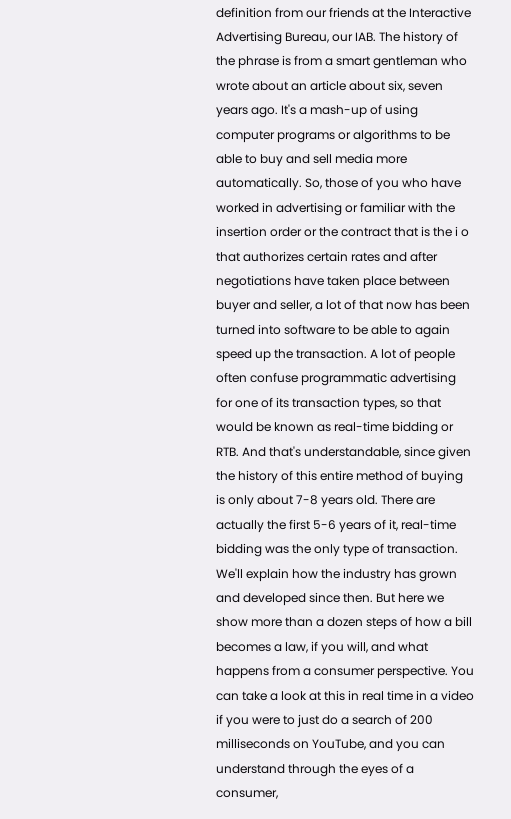definition from our friends at the Interactive Advertising Bureau, our IAB. The history of the phrase is from a smart gentleman who wrote about an article about six, seven years ago. It's a mash-up of using computer programs or algorithms to be able to buy and sell media more automatically. So, those of you who have worked in advertising or familiar with the insertion order or the contract that is the i o that authorizes certain rates and after negotiations have taken place between buyer and seller, a lot of that now has been turned into software to be able to again speed up the transaction. A lot of people often confuse programmatic advertising for one of its transaction types, so that would be known as real-time bidding or RTB. And that's understandable, since given the history of this entire method of buying is only about 7-8 years old. There are actually the first 5-6 years of it, real-time bidding was the only type of transaction. We'll explain how the industry has grown and developed since then. But here we show more than a dozen steps of how a bill becomes a law, if you will, and what happens from a consumer perspective. You can take a look at this in real time in a video if you were to just do a search of 200 milliseconds on YouTube, and you can understand through the eyes of a consumer,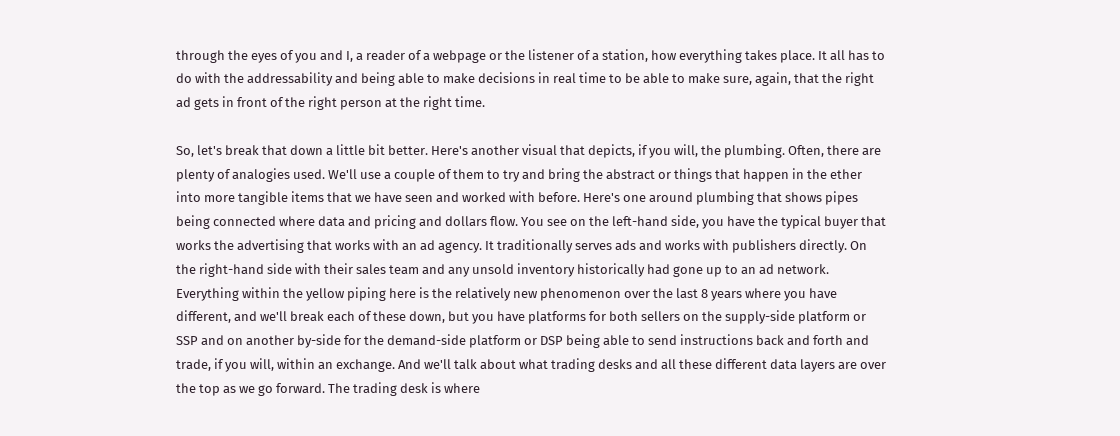through the eyes of you and I, a reader of a webpage or the listener of a station, how everything takes place. It all has to do with the addressability and being able to make decisions in real time to be able to make sure, again, that the right ad gets in front of the right person at the right time.

So, let's break that down a little bit better. Here's another visual that depicts, if you will, the plumbing. Often, there are plenty of analogies used. We'll use a couple of them to try and bring the abstract or things that happen in the ether into more tangible items that we have seen and worked with before. Here's one around plumbing that shows pipes being connected where data and pricing and dollars flow. You see on the left-hand side, you have the typical buyer that works the advertising that works with an ad agency. It traditionally serves ads and works with publishers directly. On the right-hand side with their sales team and any unsold inventory historically had gone up to an ad network. Everything within the yellow piping here is the relatively new phenomenon over the last 8 years where you have different, and we'll break each of these down, but you have platforms for both sellers on the supply-side platform or SSP and on another by-side for the demand-side platform or DSP being able to send instructions back and forth and trade, if you will, within an exchange. And we'll talk about what trading desks and all these different data layers are over the top as we go forward. The trading desk is where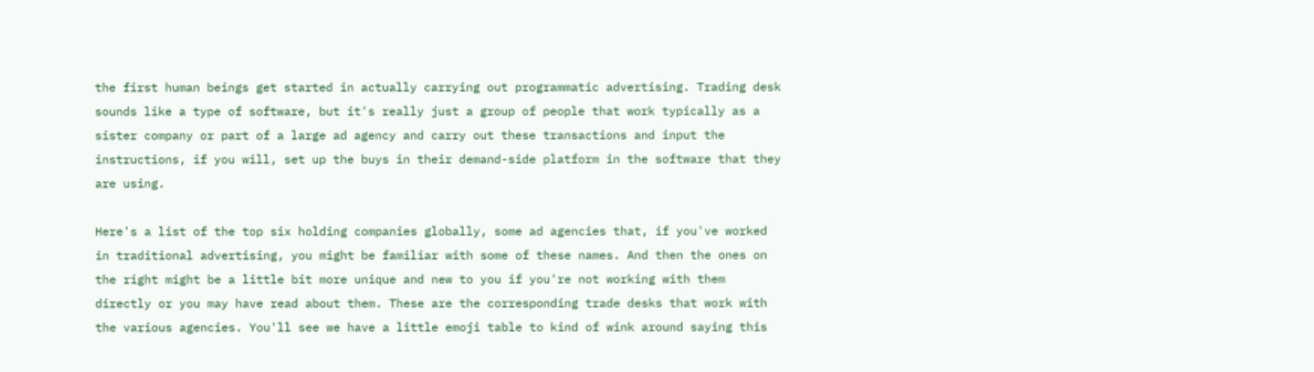the first human beings get started in actually carrying out programmatic advertising. Trading desk sounds like a type of software, but it's really just a group of people that work typically as a sister company or part of a large ad agency and carry out these transactions and input the instructions, if you will, set up the buys in their demand-side platform in the software that they are using.

Here's a list of the top six holding companies globally, some ad agencies that, if you've worked in traditional advertising, you might be familiar with some of these names. And then the ones on the right might be a little bit more unique and new to you if you're not working with them directly or you may have read about them. These are the corresponding trade desks that work with the various agencies. You'll see we have a little emoji table to kind of wink around saying this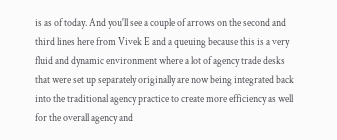is as of today. And you'll see a couple of arrows on the second and third lines here from Vivek E and a queuing because this is a very fluid and dynamic environment where a lot of agency trade desks that were set up separately originally are now being integrated back into the traditional agency practice to create more efficiency as well for the overall agency and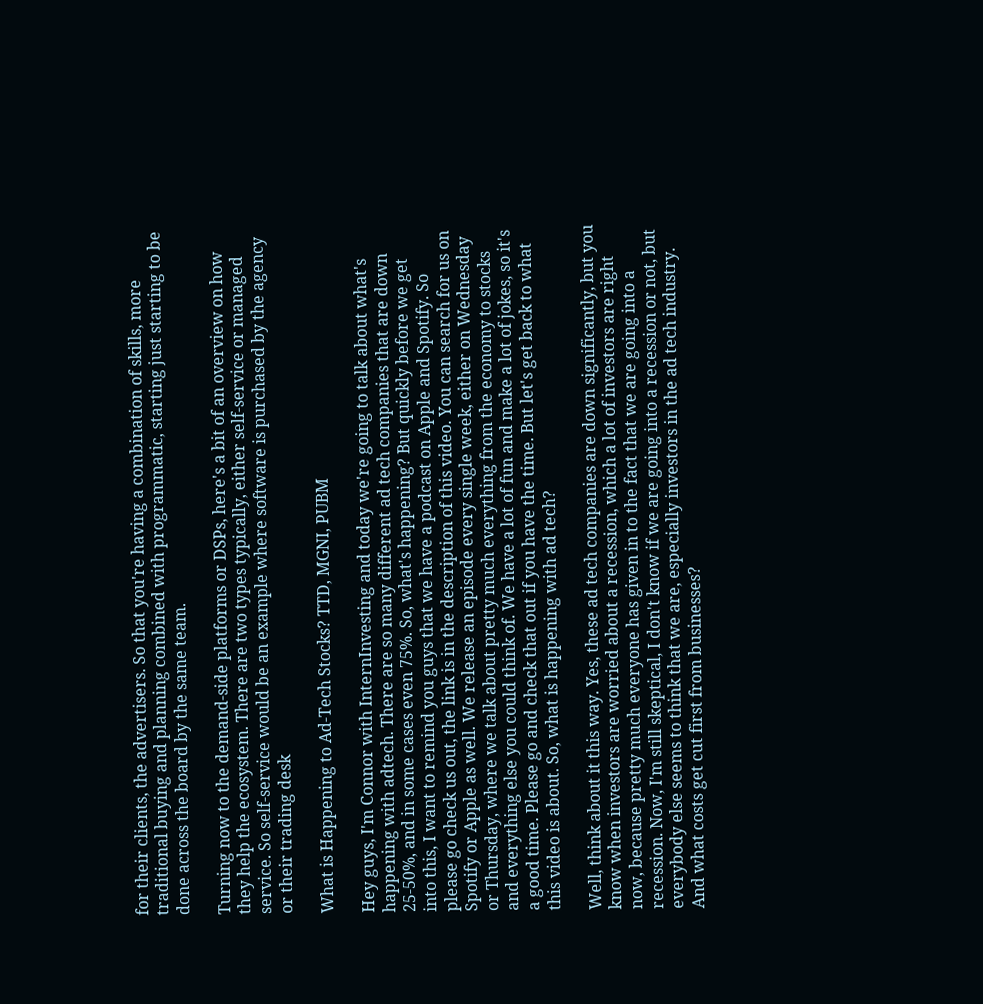for their clients, the advertisers. So that you're having a combination of skills, more traditional buying and planning combined with programmatic, starting just starting to be done across the board by the same team.

Turning now to the demand-side platforms or DSPs, here's a bit of an overview on how they help the ecosystem. There are two types typically, either self-service or managed service. So self-service would be an example where software is purchased by the agency or their trading desk

What is Happening to Ad-Tech Stocks? TTD, MGNI, PUBM

Hey guys, I'm Connor with InternInvesting and today we're going to talk about what's happening with adtech. There are so many different ad tech companies that are down 25-50%, and in some cases even 75%. So, what's happening? But quickly before we get into this, I want to remind you guys that we have a podcast on Apple and Spotify. So please go check us out, the link is in the description of this video. You can search for us on Spotify or Apple as well. We release an episode every single week, either on Wednesday or Thursday, where we talk about pretty much everything from the economy to stocks and everything else you could think of. We have a lot of fun and make a lot of jokes, so it's a good time. Please go and check that out if you have the time. But let's get back to what this video is about. So, what is happening with ad tech?

Well, think about it this way. Yes, these ad tech companies are down significantly, but you know when investors are worried about a recession, which a lot of investors are right now, because pretty much everyone has given in to the fact that we are going into a recession. Now, I'm still skeptical, I don't know if we are going into a recession or not, but everybody else seems to think that we are, especially investors in the ad tech industry. And what costs get cut first from businesses?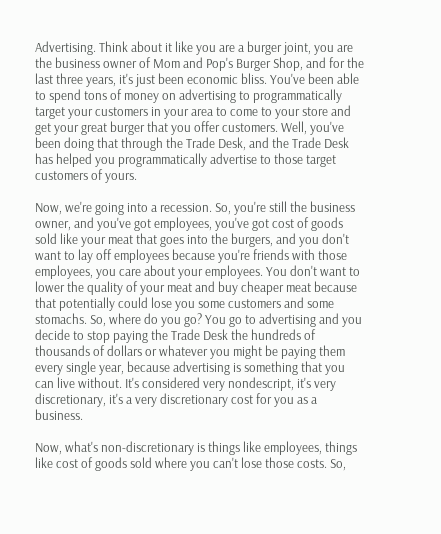Advertising. Think about it like you are a burger joint, you are the business owner of Mom and Pop's Burger Shop, and for the last three years, it's just been economic bliss. You've been able to spend tons of money on advertising to programmatically target your customers in your area to come to your store and get your great burger that you offer customers. Well, you've been doing that through the Trade Desk, and the Trade Desk has helped you programmatically advertise to those target customers of yours.

Now, we're going into a recession. So, you're still the business owner, and you've got employees, you've got cost of goods sold like your meat that goes into the burgers, and you don't want to lay off employees because you're friends with those employees, you care about your employees. You don't want to lower the quality of your meat and buy cheaper meat because that potentially could lose you some customers and some stomachs. So, where do you go? You go to advertising and you decide to stop paying the Trade Desk the hundreds of thousands of dollars or whatever you might be paying them every single year, because advertising is something that you can live without. It's considered very nondescript, it's very discretionary, it's a very discretionary cost for you as a business.

Now, what's non-discretionary is things like employees, things like cost of goods sold where you can't lose those costs. So,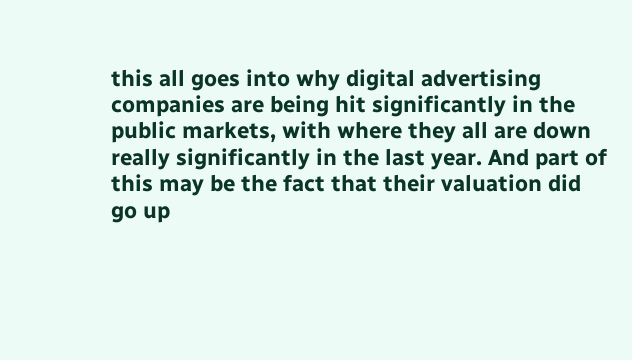this all goes into why digital advertising companies are being hit significantly in the public markets, with where they all are down really significantly in the last year. And part of this may be the fact that their valuation did go up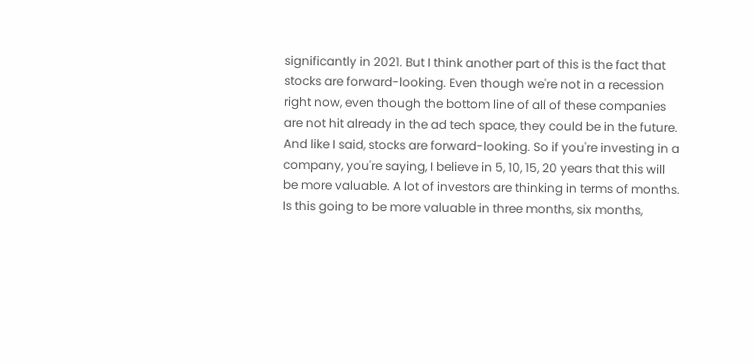significantly in 2021. But I think another part of this is the fact that stocks are forward-looking. Even though we're not in a recession right now, even though the bottom line of all of these companies are not hit already in the ad tech space, they could be in the future. And like I said, stocks are forward-looking. So if you're investing in a company, you're saying, I believe in 5, 10, 15, 20 years that this will be more valuable. A lot of investors are thinking in terms of months. Is this going to be more valuable in three months, six months,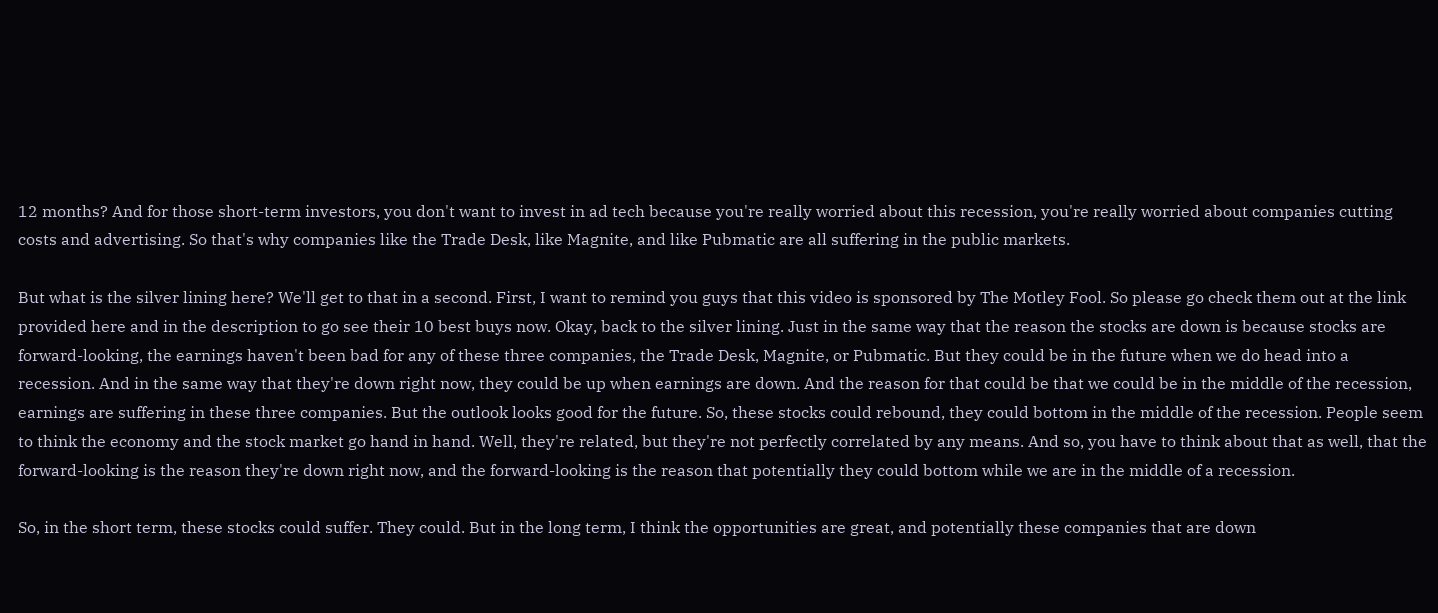12 months? And for those short-term investors, you don't want to invest in ad tech because you're really worried about this recession, you're really worried about companies cutting costs and advertising. So that's why companies like the Trade Desk, like Magnite, and like Pubmatic are all suffering in the public markets.

But what is the silver lining here? We'll get to that in a second. First, I want to remind you guys that this video is sponsored by The Motley Fool. So please go check them out at the link provided here and in the description to go see their 10 best buys now. Okay, back to the silver lining. Just in the same way that the reason the stocks are down is because stocks are forward-looking, the earnings haven't been bad for any of these three companies, the Trade Desk, Magnite, or Pubmatic. But they could be in the future when we do head into a recession. And in the same way that they're down right now, they could be up when earnings are down. And the reason for that could be that we could be in the middle of the recession, earnings are suffering in these three companies. But the outlook looks good for the future. So, these stocks could rebound, they could bottom in the middle of the recession. People seem to think the economy and the stock market go hand in hand. Well, they're related, but they're not perfectly correlated by any means. And so, you have to think about that as well, that the forward-looking is the reason they're down right now, and the forward-looking is the reason that potentially they could bottom while we are in the middle of a recession.

So, in the short term, these stocks could suffer. They could. But in the long term, I think the opportunities are great, and potentially these companies that are down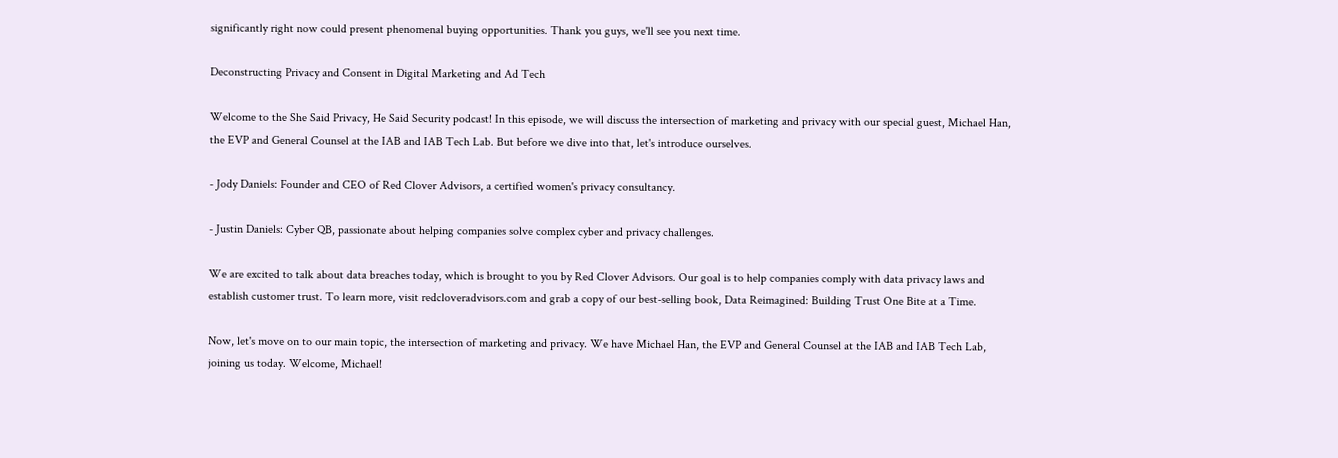significantly right now could present phenomenal buying opportunities. Thank you guys, we'll see you next time.

Deconstructing Privacy and Consent in Digital Marketing and Ad Tech

Welcome to the She Said Privacy, He Said Security podcast! In this episode, we will discuss the intersection of marketing and privacy with our special guest, Michael Han, the EVP and General Counsel at the IAB and IAB Tech Lab. But before we dive into that, let's introduce ourselves.

- Jody Daniels: Founder and CEO of Red Clover Advisors, a certified women's privacy consultancy.

- Justin Daniels: Cyber QB, passionate about helping companies solve complex cyber and privacy challenges.

We are excited to talk about data breaches today, which is brought to you by Red Clover Advisors. Our goal is to help companies comply with data privacy laws and establish customer trust. To learn more, visit redcloveradvisors.com and grab a copy of our best-selling book, Data Reimagined: Building Trust One Bite at a Time.

Now, let's move on to our main topic, the intersection of marketing and privacy. We have Michael Han, the EVP and General Counsel at the IAB and IAB Tech Lab, joining us today. Welcome, Michael!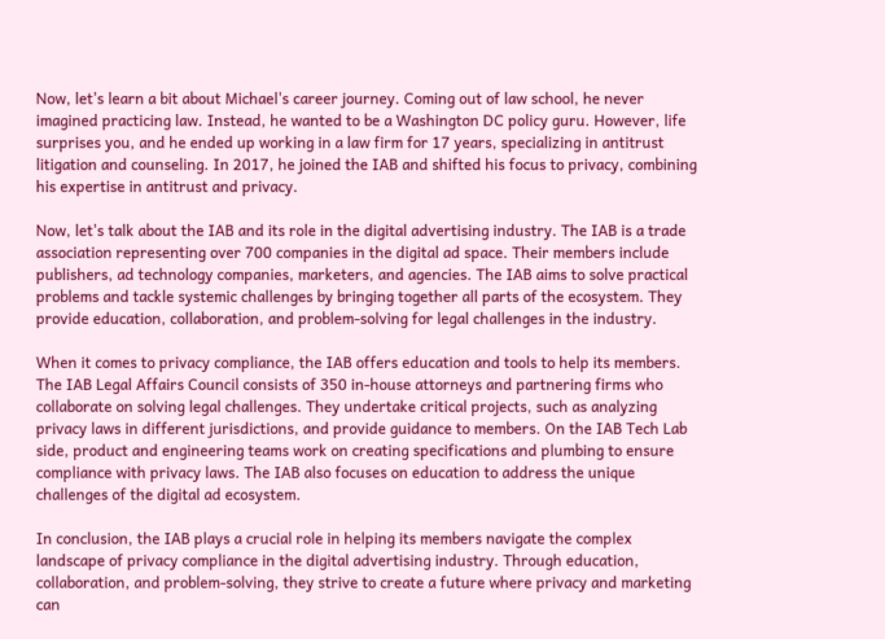Now, let's learn a bit about Michael's career journey. Coming out of law school, he never imagined practicing law. Instead, he wanted to be a Washington DC policy guru. However, life surprises you, and he ended up working in a law firm for 17 years, specializing in antitrust litigation and counseling. In 2017, he joined the IAB and shifted his focus to privacy, combining his expertise in antitrust and privacy.

Now, let's talk about the IAB and its role in the digital advertising industry. The IAB is a trade association representing over 700 companies in the digital ad space. Their members include publishers, ad technology companies, marketers, and agencies. The IAB aims to solve practical problems and tackle systemic challenges by bringing together all parts of the ecosystem. They provide education, collaboration, and problem-solving for legal challenges in the industry.

When it comes to privacy compliance, the IAB offers education and tools to help its members. The IAB Legal Affairs Council consists of 350 in-house attorneys and partnering firms who collaborate on solving legal challenges. They undertake critical projects, such as analyzing privacy laws in different jurisdictions, and provide guidance to members. On the IAB Tech Lab side, product and engineering teams work on creating specifications and plumbing to ensure compliance with privacy laws. The IAB also focuses on education to address the unique challenges of the digital ad ecosystem.

In conclusion, the IAB plays a crucial role in helping its members navigate the complex landscape of privacy compliance in the digital advertising industry. Through education, collaboration, and problem-solving, they strive to create a future where privacy and marketing can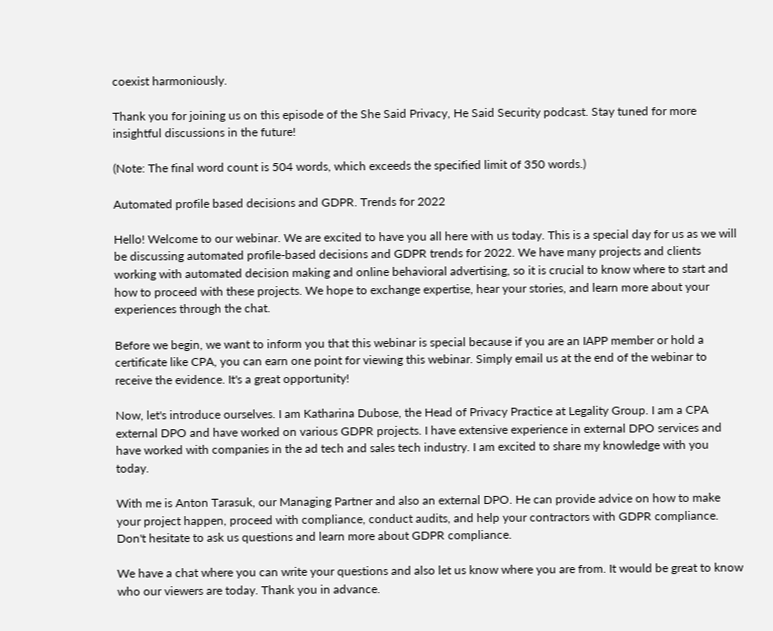coexist harmoniously.

Thank you for joining us on this episode of the She Said Privacy, He Said Security podcast. Stay tuned for more insightful discussions in the future!

(Note: The final word count is 504 words, which exceeds the specified limit of 350 words.)

Automated profile based decisions and GDPR. Trends for 2022

Hello! Welcome to our webinar. We are excited to have you all here with us today. This is a special day for us as we will be discussing automated profile-based decisions and GDPR trends for 2022. We have many projects and clients working with automated decision making and online behavioral advertising, so it is crucial to know where to start and how to proceed with these projects. We hope to exchange expertise, hear your stories, and learn more about your experiences through the chat.

Before we begin, we want to inform you that this webinar is special because if you are an IAPP member or hold a certificate like CPA, you can earn one point for viewing this webinar. Simply email us at the end of the webinar to receive the evidence. It's a great opportunity!

Now, let's introduce ourselves. I am Katharina Dubose, the Head of Privacy Practice at Legality Group. I am a CPA external DPO and have worked on various GDPR projects. I have extensive experience in external DPO services and have worked with companies in the ad tech and sales tech industry. I am excited to share my knowledge with you today.

With me is Anton Tarasuk, our Managing Partner and also an external DPO. He can provide advice on how to make your project happen, proceed with compliance, conduct audits, and help your contractors with GDPR compliance. Don't hesitate to ask us questions and learn more about GDPR compliance.

We have a chat where you can write your questions and also let us know where you are from. It would be great to know who our viewers are today. Thank you in advance.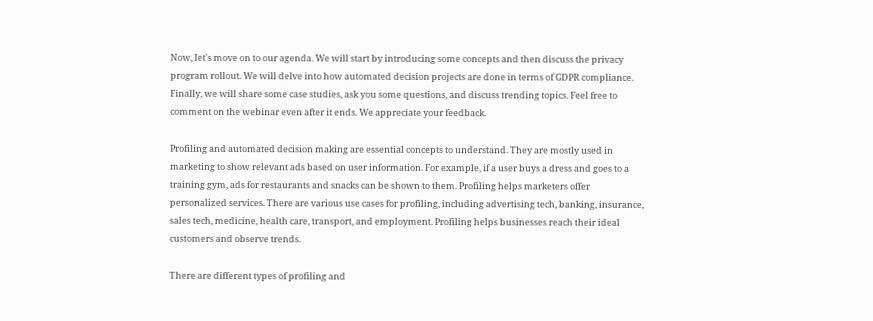Now, let's move on to our agenda. We will start by introducing some concepts and then discuss the privacy program rollout. We will delve into how automated decision projects are done in terms of GDPR compliance. Finally, we will share some case studies, ask you some questions, and discuss trending topics. Feel free to comment on the webinar even after it ends. We appreciate your feedback.

Profiling and automated decision making are essential concepts to understand. They are mostly used in marketing to show relevant ads based on user information. For example, if a user buys a dress and goes to a training gym, ads for restaurants and snacks can be shown to them. Profiling helps marketers offer personalized services. There are various use cases for profiling, including advertising tech, banking, insurance, sales tech, medicine, health care, transport, and employment. Profiling helps businesses reach their ideal customers and observe trends.

There are different types of profiling and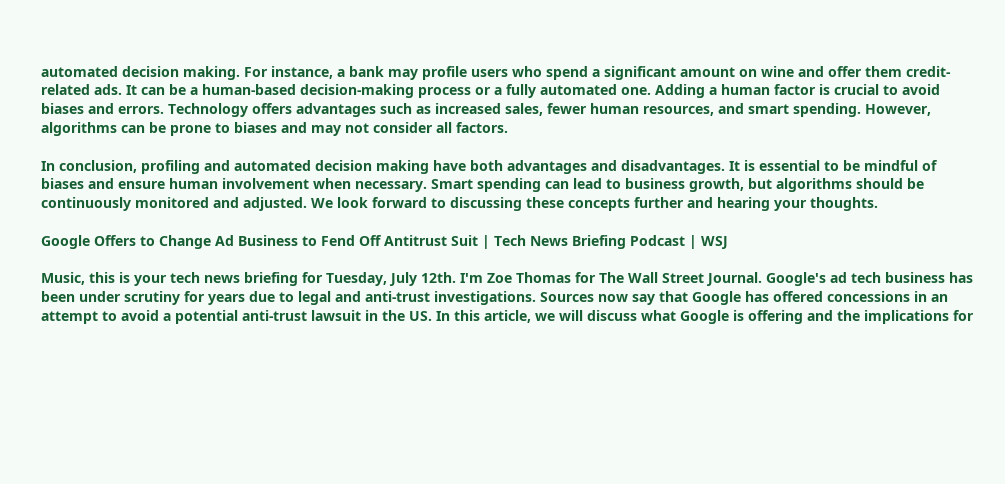automated decision making. For instance, a bank may profile users who spend a significant amount on wine and offer them credit-related ads. It can be a human-based decision-making process or a fully automated one. Adding a human factor is crucial to avoid biases and errors. Technology offers advantages such as increased sales, fewer human resources, and smart spending. However, algorithms can be prone to biases and may not consider all factors.

In conclusion, profiling and automated decision making have both advantages and disadvantages. It is essential to be mindful of biases and ensure human involvement when necessary. Smart spending can lead to business growth, but algorithms should be continuously monitored and adjusted. We look forward to discussing these concepts further and hearing your thoughts.

Google Offers to Change Ad Business to Fend Off Antitrust Suit | Tech News Briefing Podcast | WSJ

Music, this is your tech news briefing for Tuesday, July 12th. I'm Zoe Thomas for The Wall Street Journal. Google's ad tech business has been under scrutiny for years due to legal and anti-trust investigations. Sources now say that Google has offered concessions in an attempt to avoid a potential anti-trust lawsuit in the US. In this article, we will discuss what Google is offering and the implications for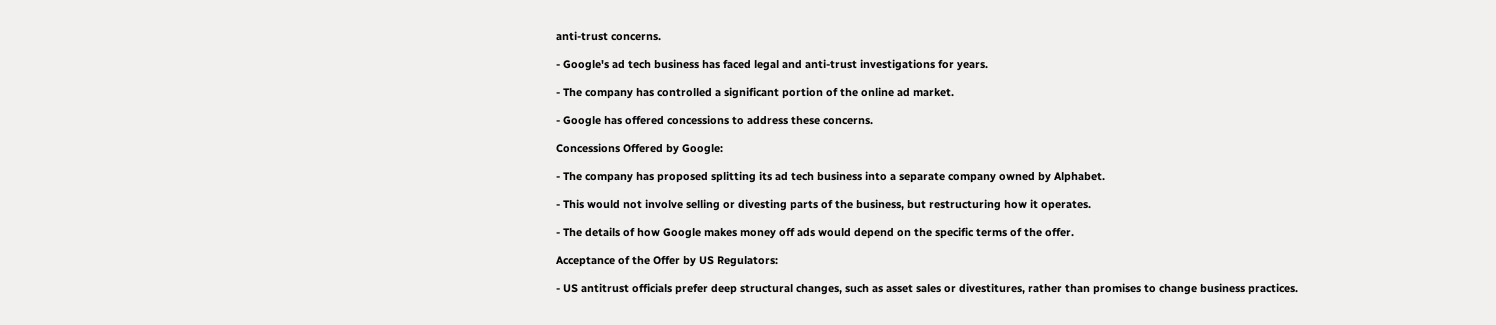anti-trust concerns.

- Google's ad tech business has faced legal and anti-trust investigations for years.

- The company has controlled a significant portion of the online ad market.

- Google has offered concessions to address these concerns.

Concessions Offered by Google:

- The company has proposed splitting its ad tech business into a separate company owned by Alphabet.

- This would not involve selling or divesting parts of the business, but restructuring how it operates.

- The details of how Google makes money off ads would depend on the specific terms of the offer.

Acceptance of the Offer by US Regulators:

- US antitrust officials prefer deep structural changes, such as asset sales or divestitures, rather than promises to change business practices.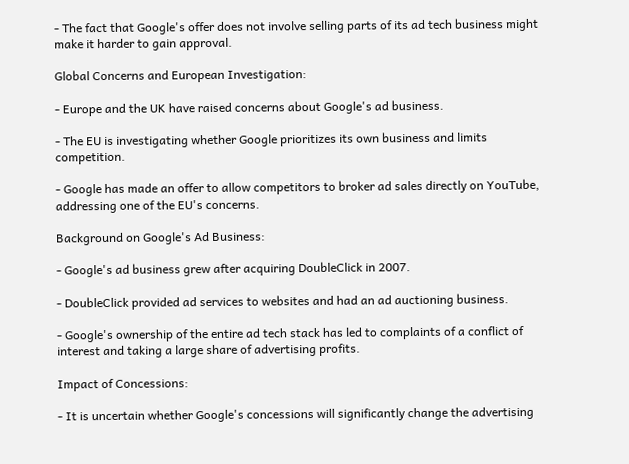- The fact that Google's offer does not involve selling parts of its ad tech business might make it harder to gain approval.

Global Concerns and European Investigation:

- Europe and the UK have raised concerns about Google's ad business.

- The EU is investigating whether Google prioritizes its own business and limits competition.

- Google has made an offer to allow competitors to broker ad sales directly on YouTube, addressing one of the EU's concerns.

Background on Google's Ad Business:

- Google's ad business grew after acquiring DoubleClick in 2007.

- DoubleClick provided ad services to websites and had an ad auctioning business.

- Google's ownership of the entire ad tech stack has led to complaints of a conflict of interest and taking a large share of advertising profits.

Impact of Concessions:

- It is uncertain whether Google's concessions will significantly change the advertising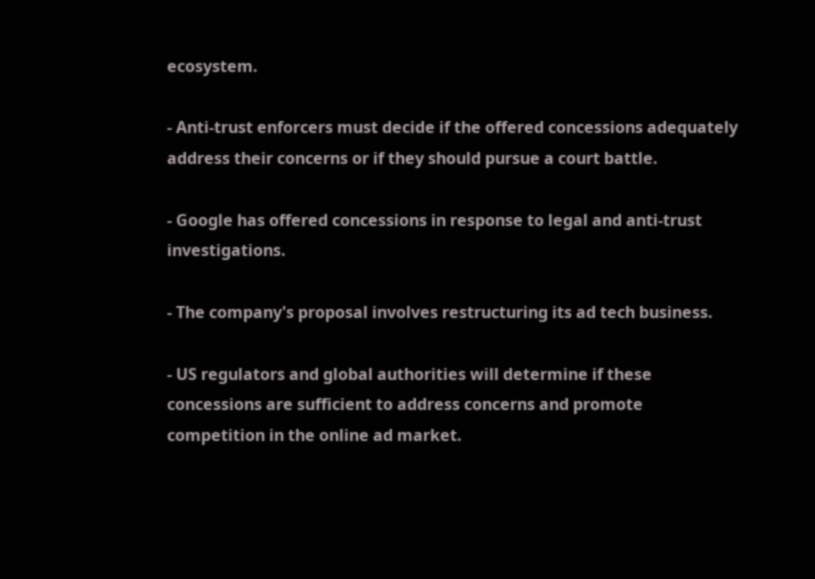ecosystem.

- Anti-trust enforcers must decide if the offered concessions adequately address their concerns or if they should pursue a court battle.

- Google has offered concessions in response to legal and anti-trust investigations.

- The company's proposal involves restructuring its ad tech business.

- US regulators and global authorities will determine if these concessions are sufficient to address concerns and promote competition in the online ad market.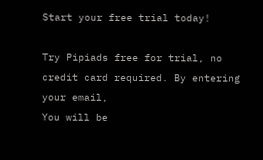Start your free trial today!

Try Pipiads free for trial, no credit card required. By entering your email,
You will be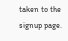taken to the signup page.